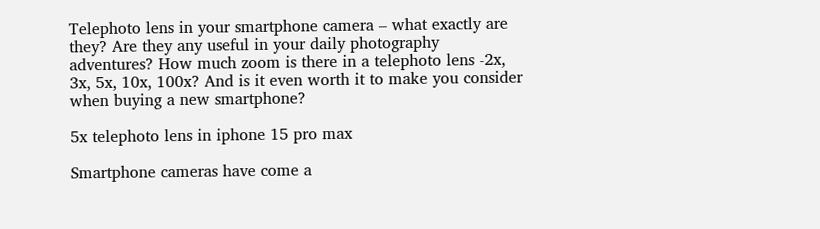Telephoto lens in your smartphone camera – what exactly are they? Are they any useful in your daily photography adventures? How much zoom is there in a telephoto lens -2x, 3x, 5x, 10x, 100x? And is it even worth it to make you consider when buying a new smartphone?

5x telephoto lens in iphone 15 pro max

Smartphone cameras have come a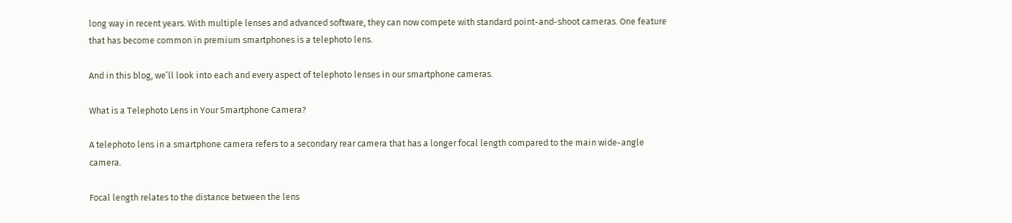long way in recent years. With multiple lenses and advanced software, they can now compete with standard point-and-shoot cameras. One feature that has become common in premium smartphones is a telephoto lens.

And in this blog, we’ll look into each and every aspect of telephoto lenses in our smartphone cameras.

What is a Telephoto Lens in Your Smartphone Camera?

A telephoto lens in a smartphone camera refers to a secondary rear camera that has a longer focal length compared to the main wide-angle camera.

Focal length relates to the distance between the lens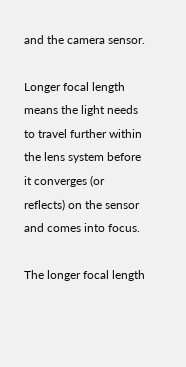and the camera sensor.

Longer focal length means the light needs to travel further within the lens system before it converges (or reflects) on the sensor and comes into focus.

The longer focal length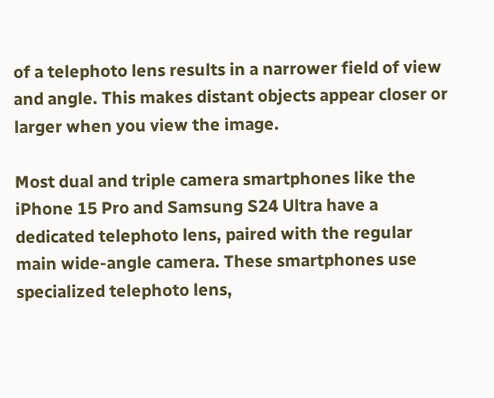of a telephoto lens results in a narrower field of view and angle. This makes distant objects appear closer or larger when you view the image.

Most dual and triple camera smartphones like the iPhone 15 Pro and Samsung S24 Ultra have a dedicated telephoto lens, paired with the regular main wide-angle camera. These smartphones use specialized telephoto lens,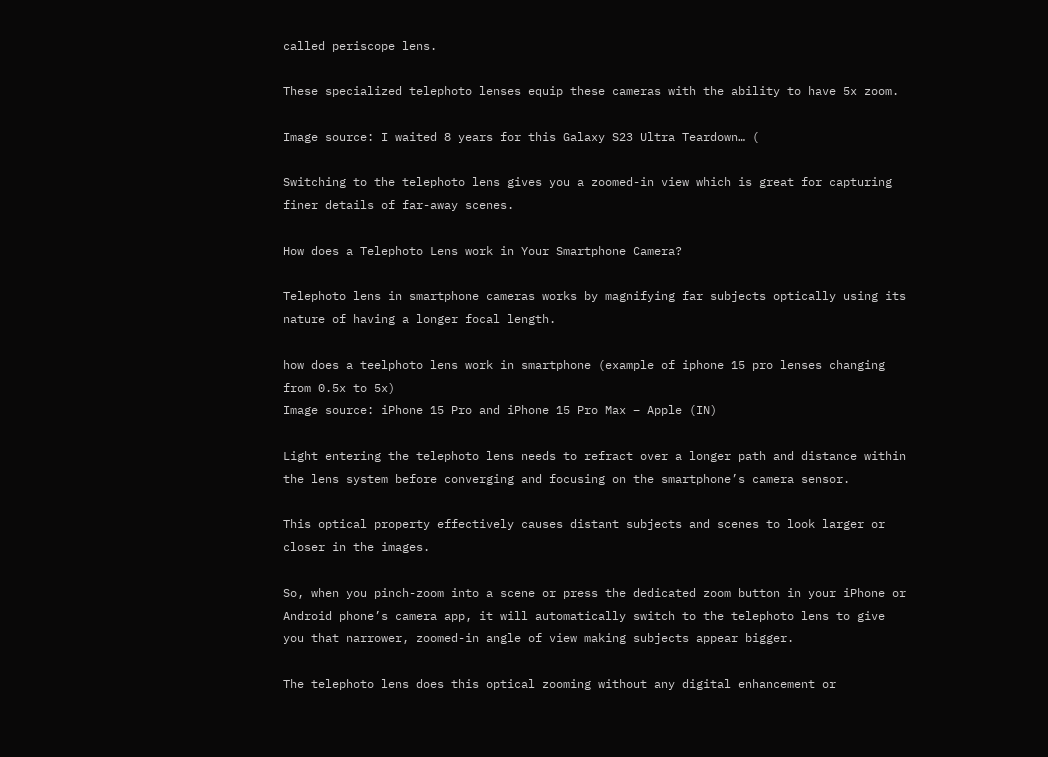called periscope lens.

These specialized telephoto lenses equip these cameras with the ability to have 5x zoom.

Image source: I waited 8 years for this Galaxy S23 Ultra Teardown… (

Switching to the telephoto lens gives you a zoomed-in view which is great for capturing finer details of far-away scenes.

How does a Telephoto Lens work in Your Smartphone Camera?

Telephoto lens in smartphone cameras works by magnifying far subjects optically using its nature of having a longer focal length.

how does a teelphoto lens work in smartphone (example of iphone 15 pro lenses changing from 0.5x to 5x)
Image source: iPhone 15 Pro and iPhone 15 Pro Max – Apple (IN)

Light entering the telephoto lens needs to refract over a longer path and distance within the lens system before converging and focusing on the smartphone’s camera sensor.

This optical property effectively causes distant subjects and scenes to look larger or closer in the images.

So, when you pinch-zoom into a scene or press the dedicated zoom button in your iPhone or Android phone’s camera app, it will automatically switch to the telephoto lens to give you that narrower, zoomed-in angle of view making subjects appear bigger.

The telephoto lens does this optical zooming without any digital enhancement or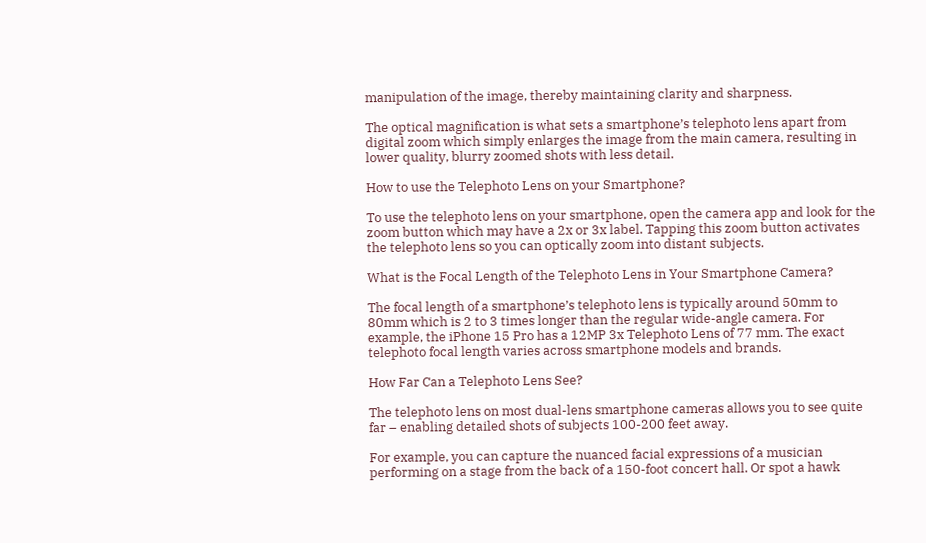manipulation of the image, thereby maintaining clarity and sharpness.

The optical magnification is what sets a smartphone’s telephoto lens apart from digital zoom which simply enlarges the image from the main camera, resulting in lower quality, blurry zoomed shots with less detail.

How to use the Telephoto Lens on your Smartphone?

To use the telephoto lens on your smartphone, open the camera app and look for the zoom button which may have a 2x or 3x label. Tapping this zoom button activates the telephoto lens so you can optically zoom into distant subjects.

What is the Focal Length of the Telephoto Lens in Your Smartphone Camera?

The focal length of a smartphone’s telephoto lens is typically around 50mm to 80mm which is 2 to 3 times longer than the regular wide-angle camera. For example, the iPhone 15 Pro has a 12MP 3x Telephoto Lens of 77 mm. The exact telephoto focal length varies across smartphone models and brands.

How Far Can a Telephoto Lens See?

The telephoto lens on most dual-lens smartphone cameras allows you to see quite far – enabling detailed shots of subjects 100-200 feet away.

For example, you can capture the nuanced facial expressions of a musician performing on a stage from the back of a 150-foot concert hall. Or spot a hawk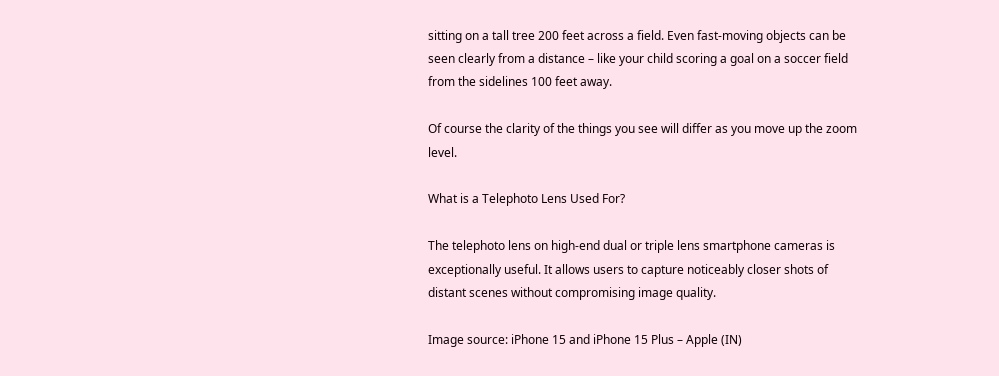sitting on a tall tree 200 feet across a field. Even fast-moving objects can be seen clearly from a distance – like your child scoring a goal on a soccer field from the sidelines 100 feet away.

Of course the clarity of the things you see will differ as you move up the zoom level.

What is a Telephoto Lens Used For?

The telephoto lens on high-end dual or triple lens smartphone cameras is exceptionally useful. It allows users to capture noticeably closer shots of distant scenes without compromising image quality.

Image source: iPhone 15 and iPhone 15 Plus – Apple (IN)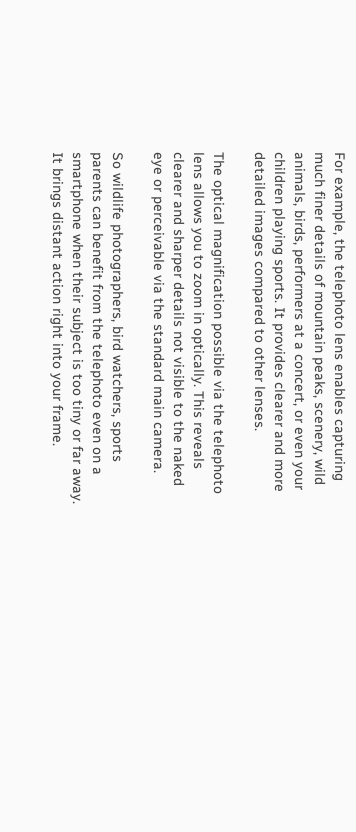For example, the telephoto lens enables capturing much finer details of mountain peaks, scenery, wild animals, birds, performers at a concert, or even your children playing sports. It provides clearer and more detailed images compared to other lenses.

The optical magnification possible via the telephoto lens allows you to zoom in optically. This reveals clearer and sharper details not visible to the naked eye or perceivable via the standard main camera.

So wildlife photographers, bird watchers, sports parents can benefit from the telephoto even on a smartphone when their subject is too tiny or far away. It brings distant action right into your frame.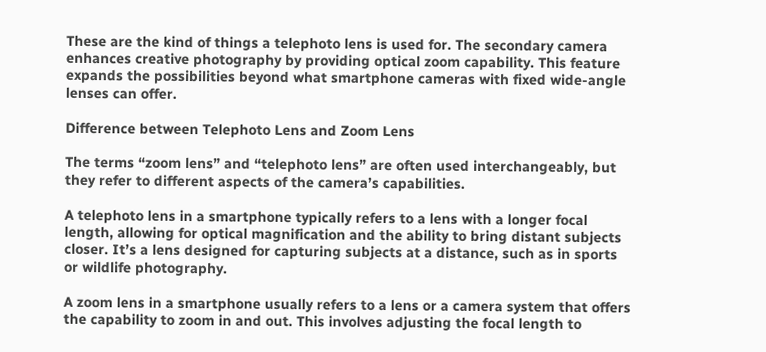These are the kind of things a telephoto lens is used for. The secondary camera enhances creative photography by providing optical zoom capability. This feature expands the possibilities beyond what smartphone cameras with fixed wide-angle lenses can offer.

Difference between Telephoto Lens and Zoom Lens

The terms “zoom lens” and “telephoto lens” are often used interchangeably, but they refer to different aspects of the camera’s capabilities.

A telephoto lens in a smartphone typically refers to a lens with a longer focal length, allowing for optical magnification and the ability to bring distant subjects closer. It’s a lens designed for capturing subjects at a distance, such as in sports or wildlife photography.

A zoom lens in a smartphone usually refers to a lens or a camera system that offers the capability to zoom in and out. This involves adjusting the focal length to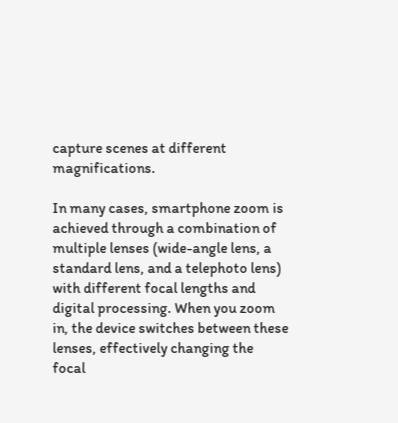capture scenes at different magnifications.

In many cases, smartphone zoom is achieved through a combination of multiple lenses (wide-angle lens, a standard lens, and a telephoto lens) with different focal lengths and digital processing. When you zoom in, the device switches between these lenses, effectively changing the focal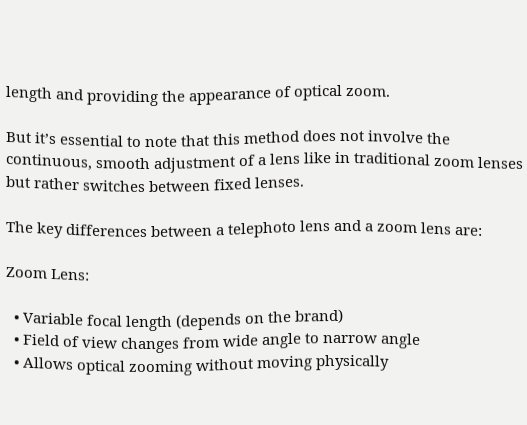length and providing the appearance of optical zoom.

But it’s essential to note that this method does not involve the continuous, smooth adjustment of a lens like in traditional zoom lenses but rather switches between fixed lenses.

The key differences between a telephoto lens and a zoom lens are:

Zoom Lens:

  • Variable focal length (depends on the brand)
  • Field of view changes from wide angle to narrow angle
  • Allows optical zooming without moving physically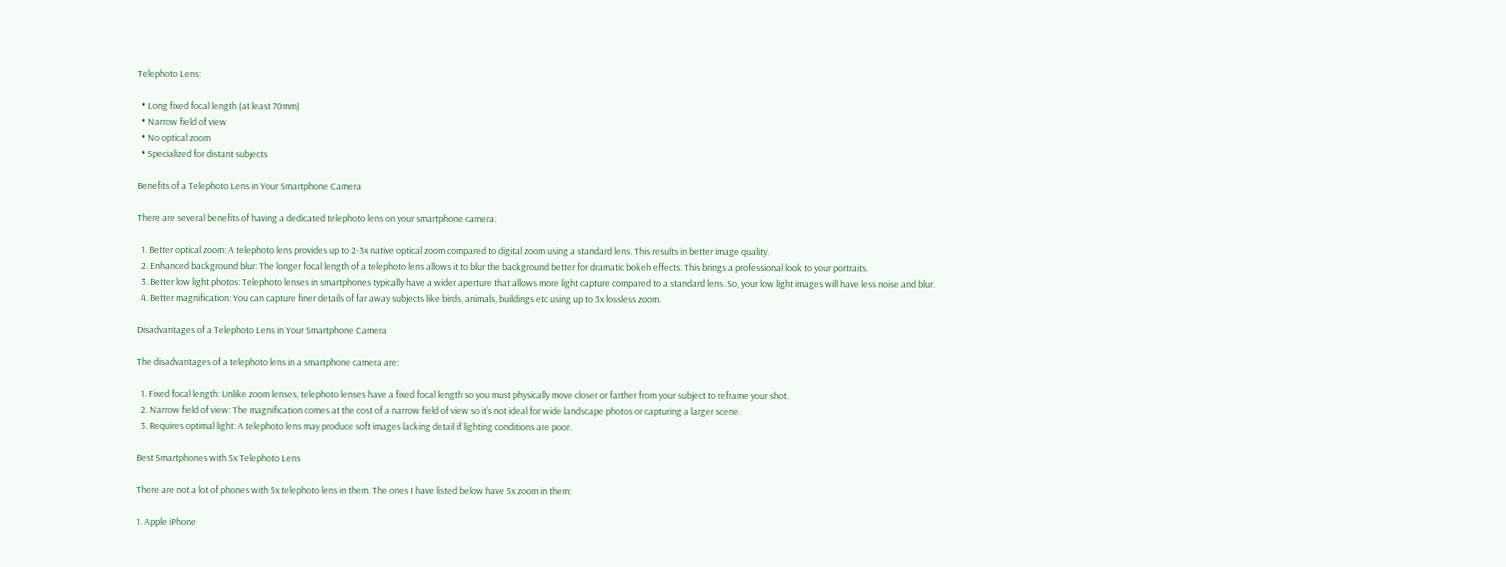Telephoto Lens:

  • Long fixed focal length (at least 70mm)
  • Narrow field of view
  • No optical zoom
  • Specialized for distant subjects

Benefits of a Telephoto Lens in Your Smartphone Camera

There are several benefits of having a dedicated telephoto lens on your smartphone camera:

  1. Better optical zoom: A telephoto lens provides up to 2-3x native optical zoom compared to digital zoom using a standard lens. This results in better image quality.
  2. Enhanced background blur: The longer focal length of a telephoto lens allows it to blur the background better for dramatic bokeh effects. This brings a professional look to your portraits.
  3. Better low light photos: Telephoto lenses in smartphones typically have a wider aperture that allows more light capture compared to a standard lens. So, your low light images will have less noise and blur.
  4. Better magnification: You can capture finer details of far away subjects like birds, animals, buildings etc using up to 3x lossless zoom.

Disadvantages of a Telephoto Lens in Your Smartphone Camera

The disadvantages of a telephoto lens in a smartphone camera are:

  1. Fixed focal length: Unlike zoom lenses, telephoto lenses have a fixed focal length so you must physically move closer or farther from your subject to reframe your shot.
  2. Narrow field of view: The magnification comes at the cost of a narrow field of view so it’s not ideal for wide landscape photos or capturing a larger scene.
  3. Requires optimal light: A telephoto lens may produce soft images lacking detail if lighting conditions are poor.

Best Smartphones with 5x Telephoto Lens

There are not a lot of phones with 5x telephoto lens in them. The ones I have listed below have 5x zoom in them:

1. Apple iPhone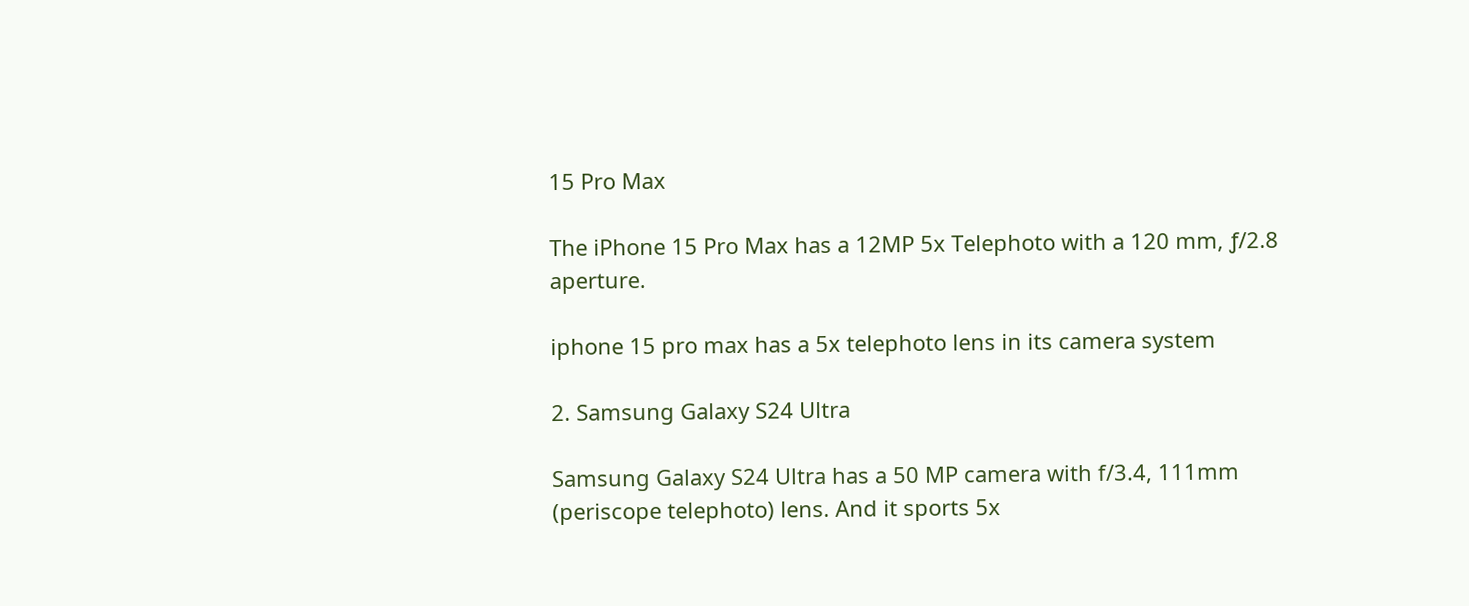15 Pro Max

The iPhone 15 Pro Max has a 12MP 5x Telephoto with a 120 mm, ƒ/2.8 aperture.

iphone 15 pro max has a 5x telephoto lens in its camera system

2. Samsung Galaxy S24 Ultra

Samsung Galaxy S24 Ultra has a 50 MP camera with f/3.4, 111mm (periscope telephoto) lens. And it sports 5x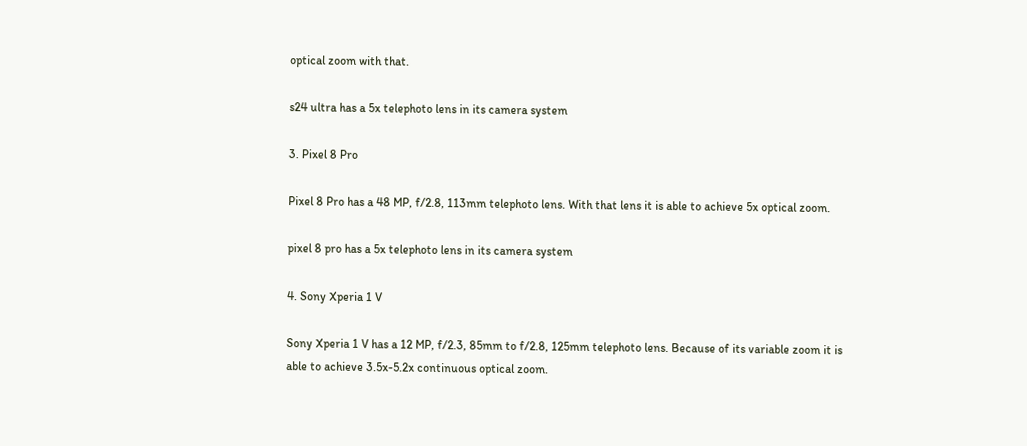optical zoom with that.

s24 ultra has a 5x telephoto lens in its camera system

3. Pixel 8 Pro

Pixel 8 Pro has a 48 MP, f/2.8, 113mm telephoto lens. With that lens it is able to achieve 5x optical zoom.

pixel 8 pro has a 5x telephoto lens in its camera system

4. Sony Xperia 1 V

Sony Xperia 1 V has a 12 MP, f/2.3, 85mm to f/2.8, 125mm telephoto lens. Because of its variable zoom it is able to achieve 3.5x-5.2x continuous optical zoom.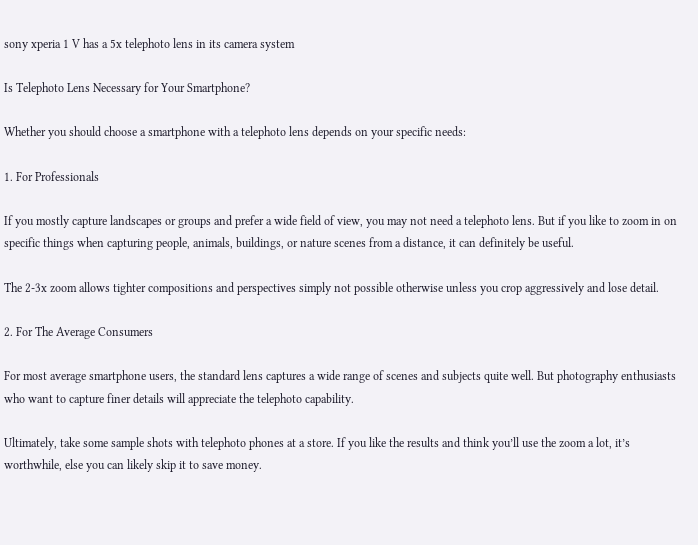sony xperia 1 V has a 5x telephoto lens in its camera system

Is Telephoto Lens Necessary for Your Smartphone?

Whether you should choose a smartphone with a telephoto lens depends on your specific needs:

1. For Professionals

If you mostly capture landscapes or groups and prefer a wide field of view, you may not need a telephoto lens. But if you like to zoom in on specific things when capturing people, animals, buildings, or nature scenes from a distance, it can definitely be useful.

The 2-3x zoom allows tighter compositions and perspectives simply not possible otherwise unless you crop aggressively and lose detail.

2. For The Average Consumers

For most average smartphone users, the standard lens captures a wide range of scenes and subjects quite well. But photography enthusiasts who want to capture finer details will appreciate the telephoto capability.

Ultimately, take some sample shots with telephoto phones at a store. If you like the results and think you’ll use the zoom a lot, it’s worthwhile, else you can likely skip it to save money.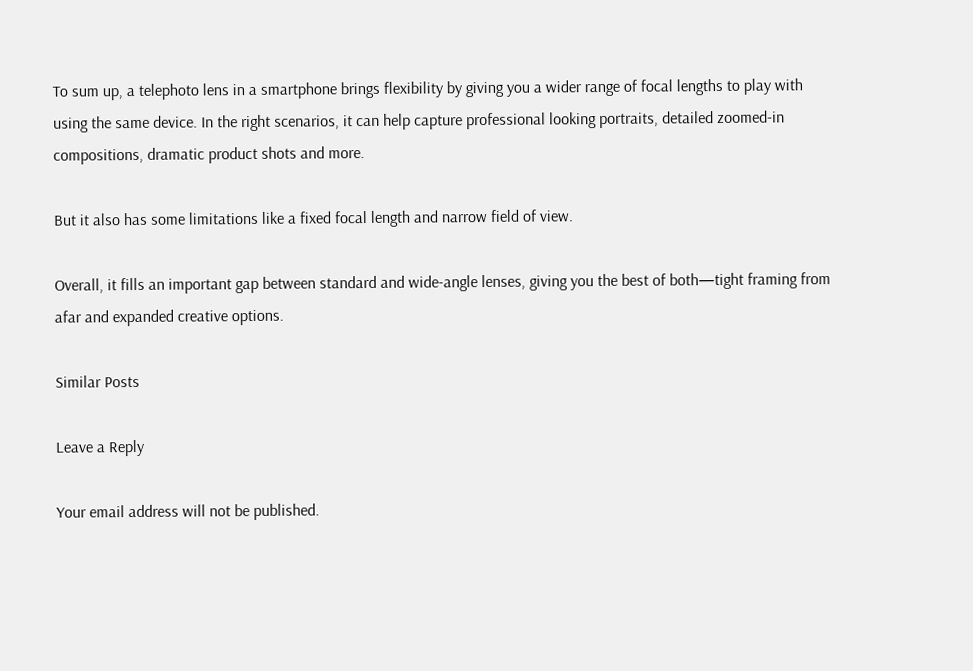To sum up, a telephoto lens in a smartphone brings flexibility by giving you a wider range of focal lengths to play with using the same device. In the right scenarios, it can help capture professional looking portraits, detailed zoomed-in compositions, dramatic product shots and more.

But it also has some limitations like a fixed focal length and narrow field of view.

Overall, it fills an important gap between standard and wide-angle lenses, giving you the best of both—tight framing from afar and expanded creative options.

Similar Posts

Leave a Reply

Your email address will not be published.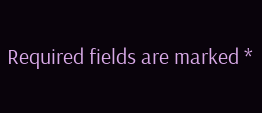Required fields are marked *